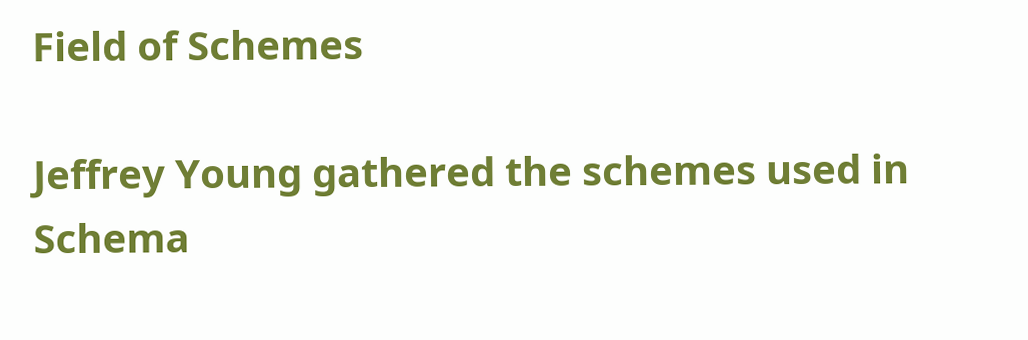Field of Schemes

Jeffrey Young gathered the schemes used in Schema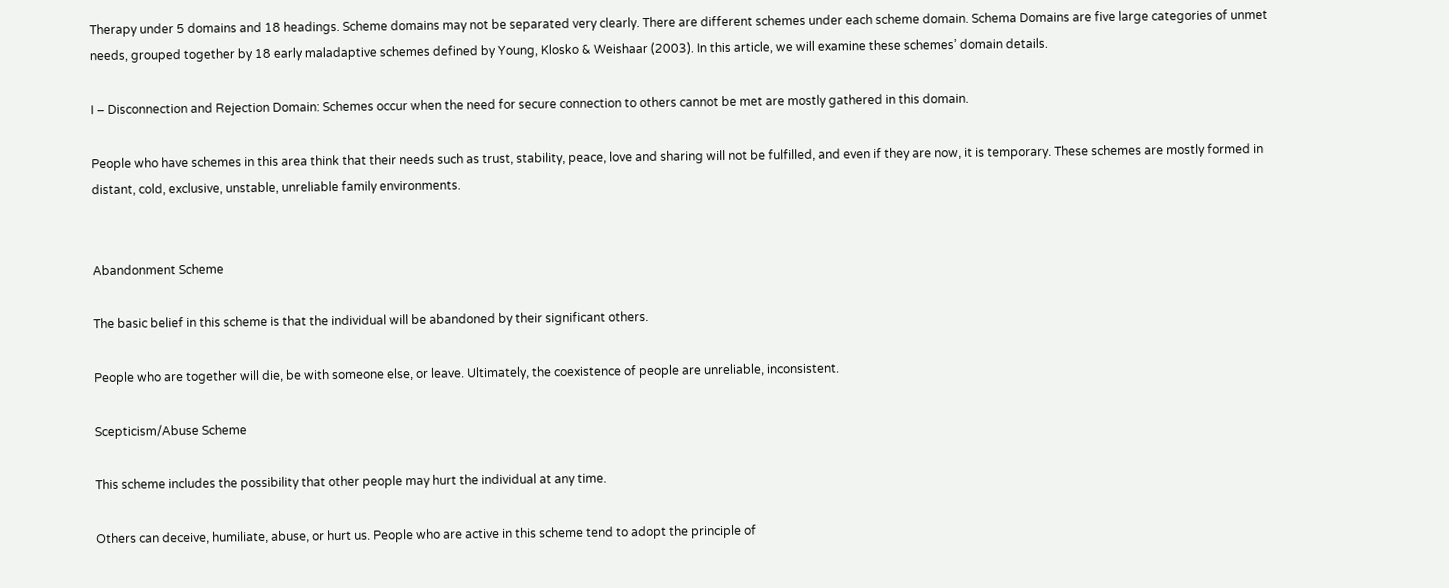Therapy under 5 domains and 18 headings. Scheme domains may not be separated very clearly. There are different schemes under each scheme domain. Schema Domains are five large categories of unmet needs, grouped together by 18 early maladaptive schemes defined by Young, Klosko & Weishaar (2003). In this article, we will examine these schemes’ domain details.

I – Disconnection and Rejection Domain: Schemes occur when the need for secure connection to others cannot be met are mostly gathered in this domain.

People who have schemes in this area think that their needs such as trust, stability, peace, love and sharing will not be fulfilled, and even if they are now, it is temporary. These schemes are mostly formed in distant, cold, exclusive, unstable, unreliable family environments.


Abandonment Scheme

The basic belief in this scheme is that the individual will be abandoned by their significant others.

People who are together will die, be with someone else, or leave. Ultimately, the coexistence of people are unreliable, inconsistent.

Scepticism/Abuse Scheme

This scheme includes the possibility that other people may hurt the individual at any time.

Others can deceive, humiliate, abuse, or hurt us. People who are active in this scheme tend to adopt the principle of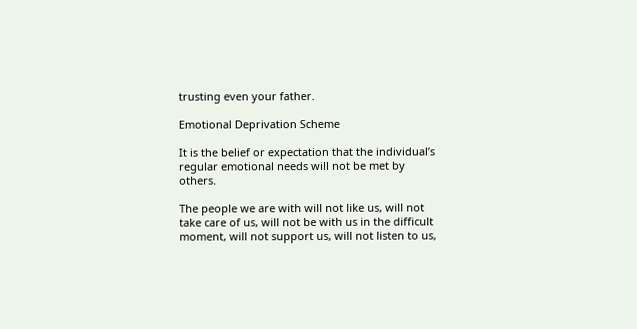trusting even your father.

Emotional Deprivation Scheme

It is the belief or expectation that the individual’s regular emotional needs will not be met by others.

The people we are with will not like us, will not take care of us, will not be with us in the difficult moment, will not support us, will not listen to us,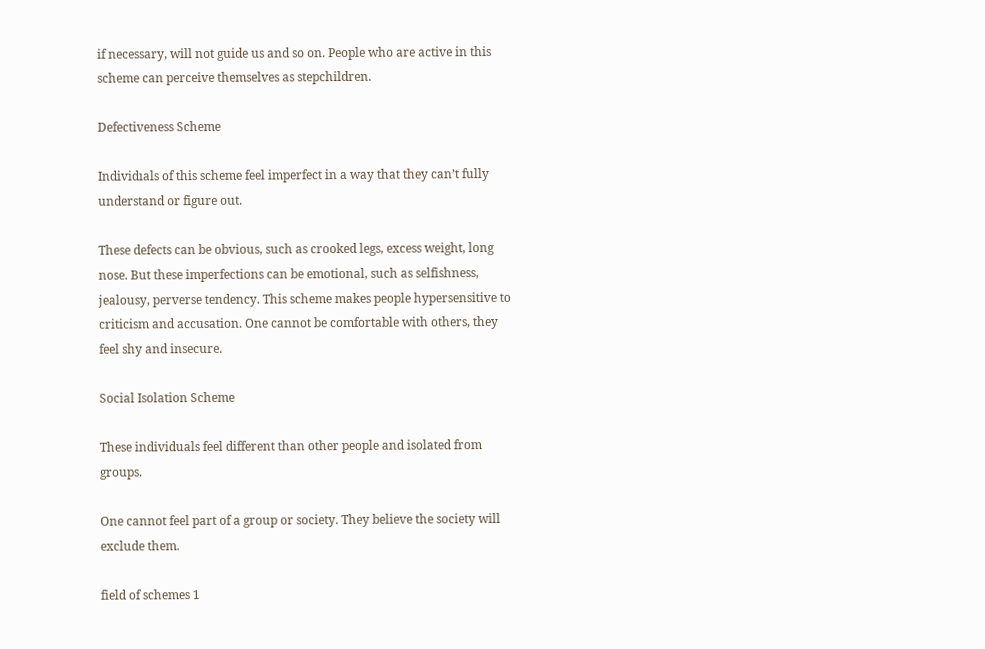if necessary, will not guide us and so on. People who are active in this scheme can perceive themselves as stepchildren.

Defectiveness Scheme

Individıals of this scheme feel imperfect in a way that they can’t fully understand or figure out.

These defects can be obvious, such as crooked legs, excess weight, long nose. But these imperfections can be emotional, such as selfishness, jealousy, perverse tendency. This scheme makes people hypersensitive to criticism and accusation. One cannot be comfortable with others, they feel shy and insecure.

Social Isolation Scheme

These individuals feel different than other people and isolated from groups.

One cannot feel part of a group or society. They believe the society will exclude them.

field of schemes 1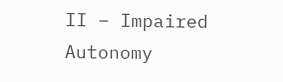II – Impaired Autonomy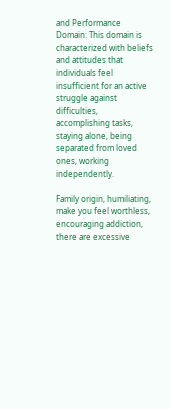and Performance Domain: This domain is characterized with beliefs and attitudes that individuals feel insufficient for an active struggle against difficulties, accomplishing tasks, staying alone, being separated from loved ones, working independently.

Family origin, humiliating, make you feel worthless, encouraging addiction, there are excessive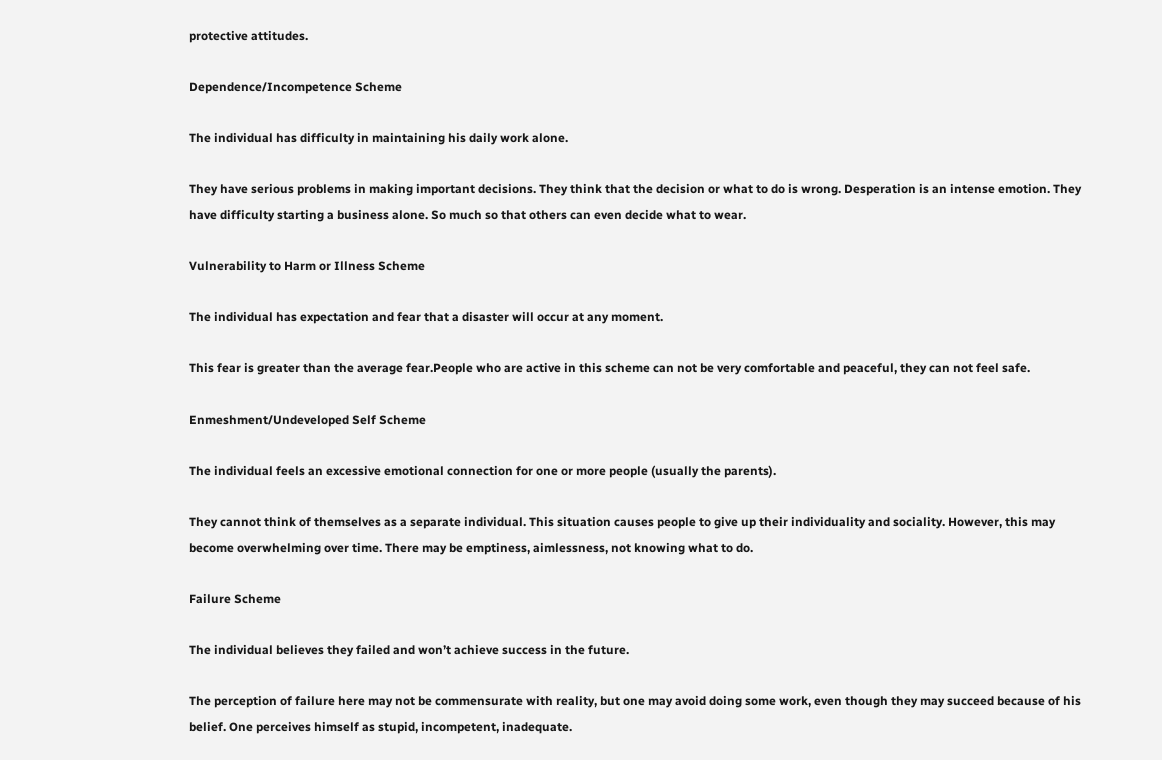protective attitudes.

Dependence/Incompetence Scheme

The individual has difficulty in maintaining his daily work alone.

They have serious problems in making important decisions. They think that the decision or what to do is wrong. Desperation is an intense emotion. They have difficulty starting a business alone. So much so that others can even decide what to wear.

Vulnerability to Harm or Illness Scheme

The individual has expectation and fear that a disaster will occur at any moment.

This fear is greater than the average fear.People who are active in this scheme can not be very comfortable and peaceful, they can not feel safe.

Enmeshment/Undeveloped Self Scheme

The individual feels an excessive emotional connection for one or more people (usually the parents).

They cannot think of themselves as a separate individual. This situation causes people to give up their individuality and sociality. However, this may become overwhelming over time. There may be emptiness, aimlessness, not knowing what to do.

Failure Scheme

The individual believes they failed and won’t achieve success in the future.

The perception of failure here may not be commensurate with reality, but one may avoid doing some work, even though they may succeed because of his belief. One perceives himself as stupid, incompetent, inadequate.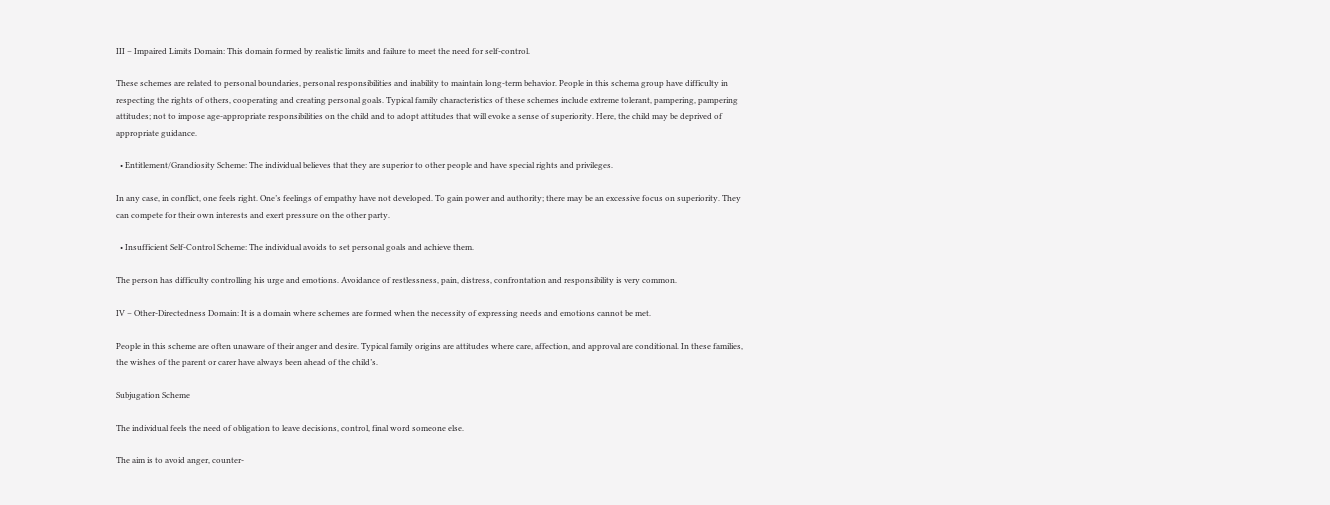III – Impaired Limits Domain: This domain formed by realistic limits and failure to meet the need for self-control.

These schemes are related to personal boundaries, personal responsibilities and inability to maintain long-term behavior. People in this schema group have difficulty in respecting the rights of others, cooperating and creating personal goals. Typical family characteristics of these schemes include extreme tolerant, pampering, pampering attitudes; not to impose age-appropriate responsibilities on the child and to adopt attitudes that will evoke a sense of superiority. Here, the child may be deprived of appropriate guidance.

  • Entitlement/Grandiosity Scheme: The individual believes that they are superior to other people and have special rights and privileges.

In any case, in conflict, one feels right. One’s feelings of empathy have not developed. To gain power and authority; there may be an excessive focus on superiority. They can compete for their own interests and exert pressure on the other party.

  • Insufficient Self-Control Scheme: The individual avoids to set personal goals and achieve them.

The person has difficulty controlling his urge and emotions. Avoidance of restlessness, pain, distress, confrontation and responsibility is very common.

IV – Other-Directedness Domain: It is a domain where schemes are formed when the necessity of expressing needs and emotions cannot be met.

People in this scheme are often unaware of their anger and desire. Typical family origins are attitudes where care, affection, and approval are conditional. In these families, the wishes of the parent or carer have always been ahead of the child’s.

Subjugation Scheme

The individual feels the need of obligation to leave decisions, control, final word someone else.

The aim is to avoid anger, counter-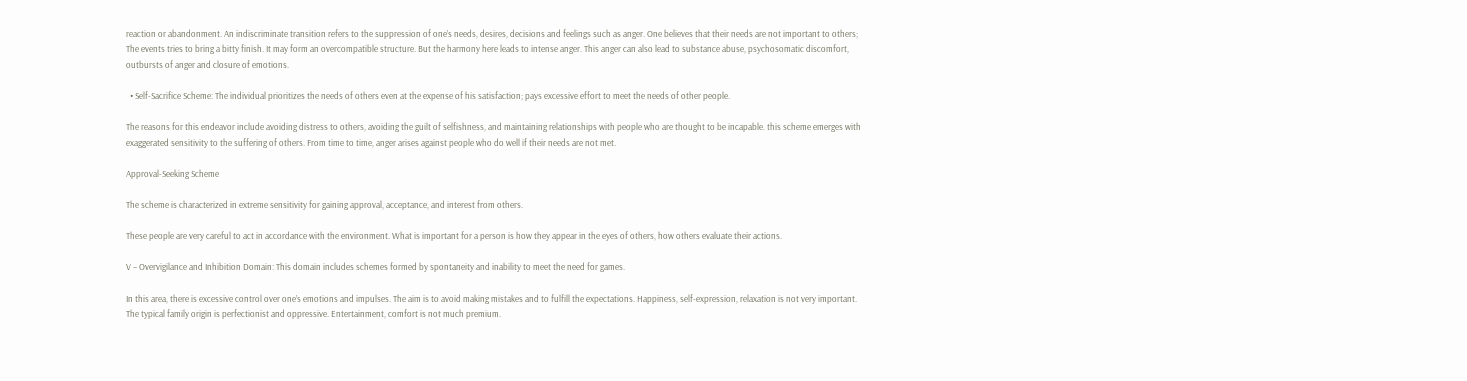reaction or abandonment. An indiscriminate transition refers to the suppression of one’s needs, desires, decisions and feelings such as anger. One believes that their needs are not important to others; The events tries to bring a bitty finish. It may form an overcompatible structure. But the harmony here leads to intense anger. This anger can also lead to substance abuse, psychosomatic discomfort, outbursts of anger and closure of emotions.

  • Self-Sacrifice Scheme: The individual prioritizes the needs of others even at the expense of his satisfaction; pays excessive effort to meet the needs of other people.

The reasons for this endeavor include avoiding distress to others, avoiding the guilt of selfishness, and maintaining relationships with people who are thought to be incapable. this scheme emerges with exaggerated sensitivity to the suffering of others. From time to time, anger arises against people who do well if their needs are not met.

Approval-Seeking Scheme

The scheme is characterized in extreme sensitivity for gaining approval, acceptance, and interest from others.

These people are very careful to act in accordance with the environment. What is important for a person is how they appear in the eyes of others, how others evaluate their actions.

V – Overvigilance and Inhibition Domain: This domain includes schemes formed by spontaneity and inability to meet the need for games.

In this area, there is excessive control over one’s emotions and impulses. The aim is to avoid making mistakes and to fulfill the expectations. Happiness, self-expression, relaxation is not very important. The typical family origin is perfectionist and oppressive. Entertainment, comfort is not much premium.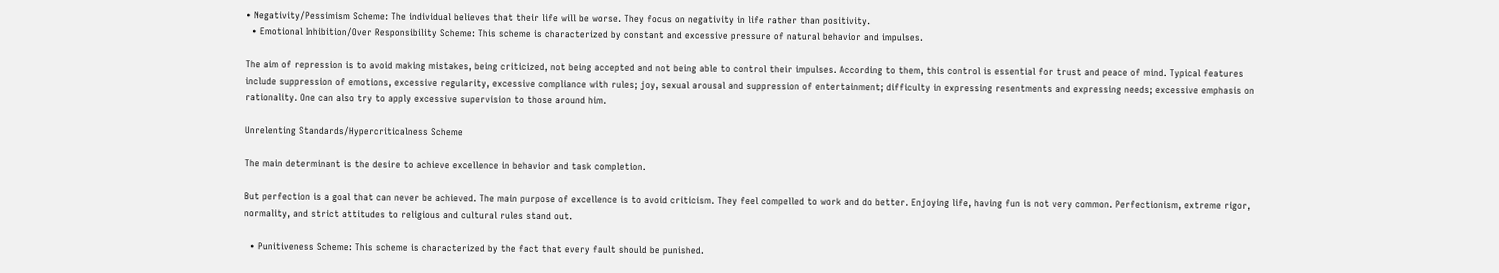• Negativity/Pessimism Scheme: The individual believes that their life will be worse. They focus on negativity in life rather than positivity.
  • Emotional Inhibition/Over Responsibility Scheme: This scheme is characterized by constant and excessive pressure of natural behavior and impulses.

The aim of repression is to avoid making mistakes, being criticized, not being accepted and not being able to control their impulses. According to them, this control is essential for trust and peace of mind. Typical features include suppression of emotions, excessive regularity, excessive compliance with rules; joy, sexual arousal and suppression of entertainment; difficulty in expressing resentments and expressing needs; excessive emphasis on rationality. One can also try to apply excessive supervision to those around him.

Unrelenting Standards/Hypercriticalness Scheme

The main determinant is the desire to achieve excellence in behavior and task completion.

But perfection is a goal that can never be achieved. The main purpose of excellence is to avoid criticism. They feel compelled to work and do better. Enjoying life, having fun is not very common. Perfectionism, extreme rigor, normality, and strict attitudes to religious and cultural rules stand out.

  • Punitiveness Scheme: This scheme is characterized by the fact that every fault should be punished.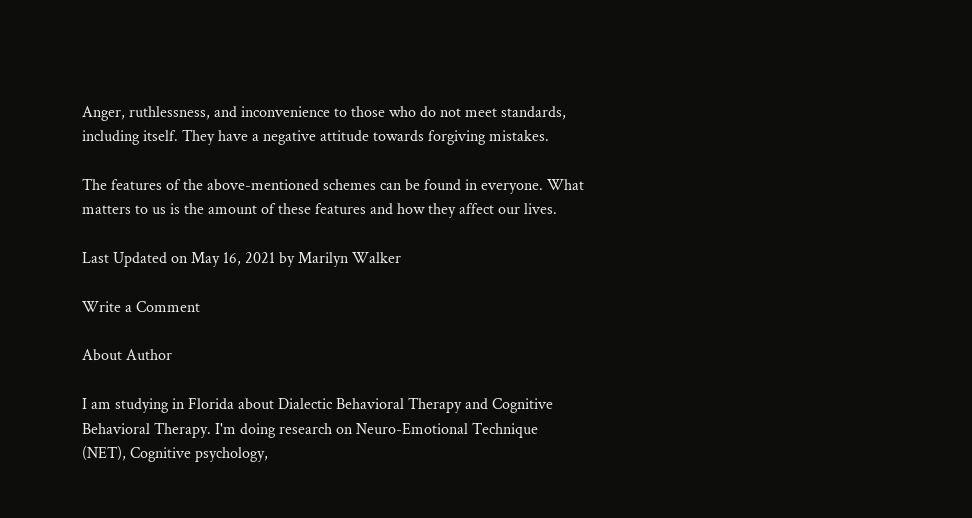Anger, ruthlessness, and inconvenience to those who do not meet standards, including itself. They have a negative attitude towards forgiving mistakes.

The features of the above-mentioned schemes can be found in everyone. What matters to us is the amount of these features and how they affect our lives.

Last Updated on May 16, 2021 by Marilyn Walker

Write a Comment

About Author

I am studying in Florida about Dialectic Behavioral Therapy and Cognitive Behavioral Therapy. I'm doing research on Neuro-Emotional Technique (NET), Cognitive psychology,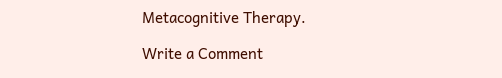Metacognitive Therapy.

Write a Comment